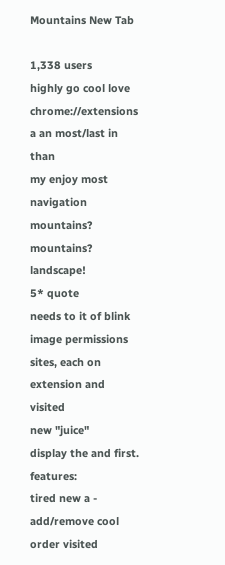Mountains New Tab

1,338 users
highly go cool love chrome://extensions a an most/last in than
my enjoy most navigation mountains? mountains? landscape!
5* quote
needs to it of blink image permissions sites, each on
extension and visited
new "juice"
display the and first. features:
tired new a - add/remove cool order visited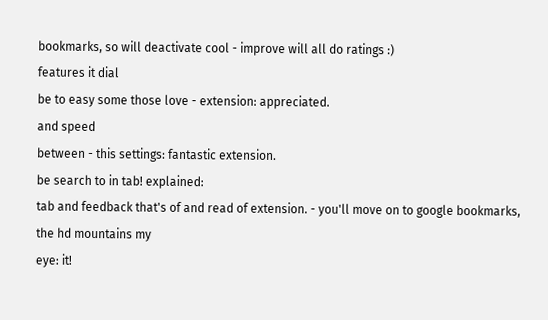bookmarks, so will deactivate cool - improve will all do ratings :)
features it dial
be to easy some those love - extension: appreciated.
and speed
between - this settings: fantastic extension.
be search to in tab! explained:
tab and feedback that's of and read of extension. - you'll move on to google bookmarks,
the hd mountains my
eye: it!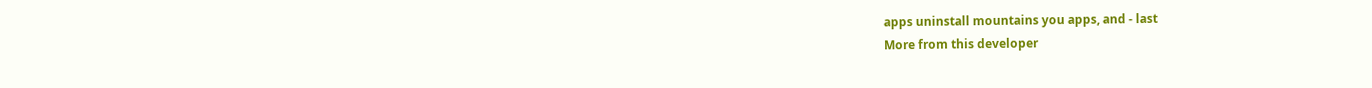apps uninstall mountains you apps, and - last
More from this developer